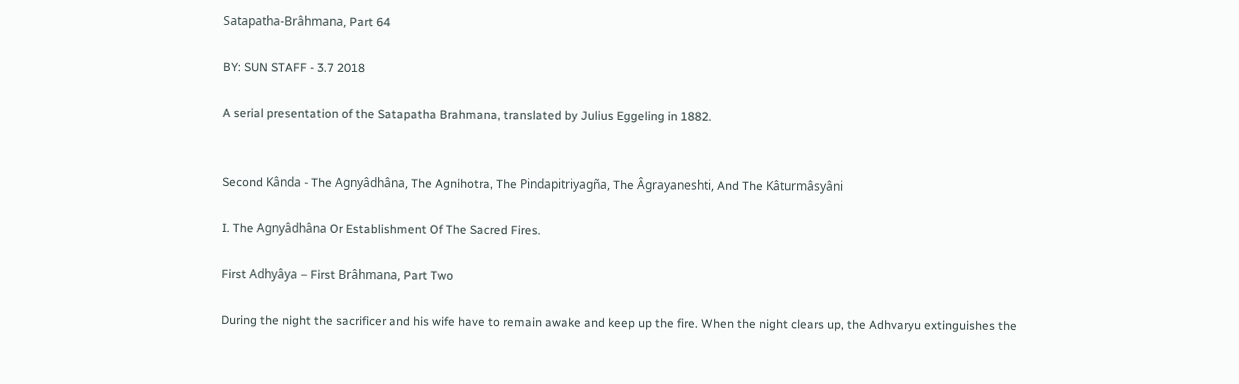Satapatha-Brâhmana, Part 64

BY: SUN STAFF - 3.7 2018

A serial presentation of the Satapatha Brahmana, translated by Julius Eggeling in 1882.


Second Kânda - The Agnyâdhâna, The Agnihotra, The Pindapitriyagña, The Âgrayaneshti, And The Kâturmâsyâni

I. The Agnyâdhâna Or Establishment Of The Sacred Fires.

First Adhyâya – First Brâhmana, Part Two

During the night the sacrificer and his wife have to remain awake and keep up the fire. When the night clears up, the Adhvaryu extinguishes the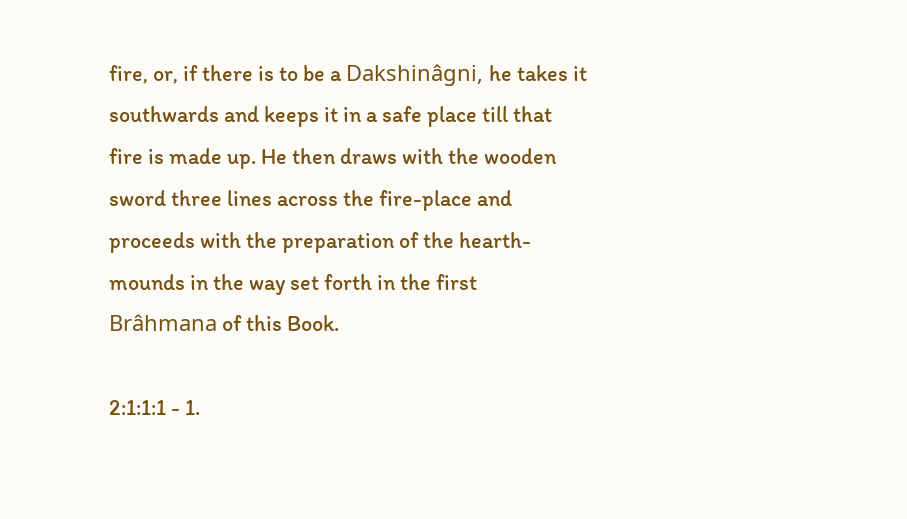fire, or, if there is to be a Dakshinâgni, he takes it southwards and keeps it in a safe place till that fire is made up. He then draws with the wooden sword three lines across the fire-place and proceeds with the preparation of the hearth-mounds in the way set forth in the first Brâhmana of this Book.

2:1:1:1 - 1.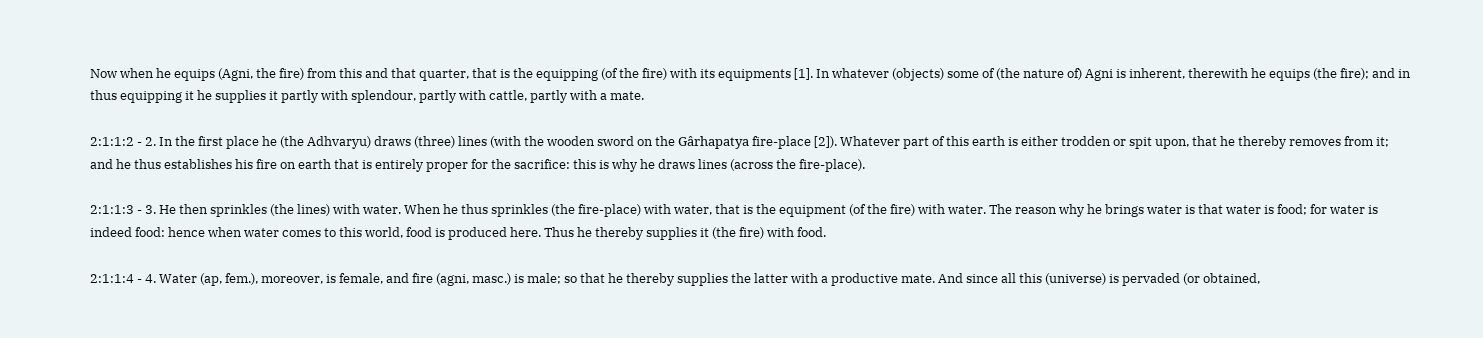Now when he equips (Agni, the fire) from this and that quarter, that is the equipping (of the fire) with its equipments [1]. In whatever (objects) some of (the nature of) Agni is inherent, therewith he equips (the fire); and in thus equipping it he supplies it partly with splendour, partly with cattle, partly with a mate.

2:1:1:2 - 2. In the first place he (the Adhvaryu) draws (three) lines (with the wooden sword on the Gârhapatya fire-place [2]). Whatever part of this earth is either trodden or spit upon, that he thereby removes from it; and he thus establishes his fire on earth that is entirely proper for the sacrifice: this is why he draws lines (across the fire-place).

2:1:1:3 - 3. He then sprinkles (the lines) with water. When he thus sprinkles (the fire-place) with water, that is the equipment (of the fire) with water. The reason why he brings water is that water is food; for water is indeed food: hence when water comes to this world, food is produced here. Thus he thereby supplies it (the fire) with food.

2:1:1:4 - 4. Water (ap, fem.), moreover, is female, and fire (agni, masc.) is male; so that he thereby supplies the latter with a productive mate. And since all this (universe) is pervaded (or obtained,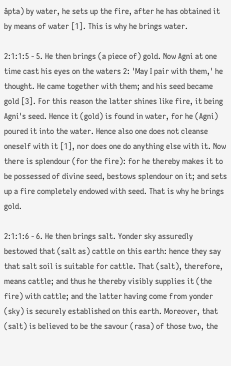âpta) by water, he sets up the fire, after he has obtained it by means of water [1]. This is why he brings water.

2:1:1:5 - 5. He then brings (a piece of) gold. Now Agni at one time cast his eyes on the waters 2: 'May I pair with them,' he thought. He came together with them; and his seed became gold [3]. For this reason the latter shines like fire, it being Agni's seed. Hence it (gold) is found in water, for he (Agni) poured it into the water. Hence also one does not cleanse oneself with it [1], nor does one do anything else with it. Now there is splendour (for the fire): for he thereby makes it to be possessed of divine seed, bestows splendour on it; and sets up a fire completely endowed with seed. That is why he brings gold.

2:1:1:6 - 6. He then brings salt. Yonder sky assuredly bestowed that (salt as) cattle on this earth: hence they say that salt soil is suitable for cattle. That (salt), therefore, means cattle; and thus he thereby visibly supplies it (the fire) with cattle; and the latter having come from yonder (sky) is securely established on this earth. Moreover, that (salt) is believed to be the savour (rasa) of those two, the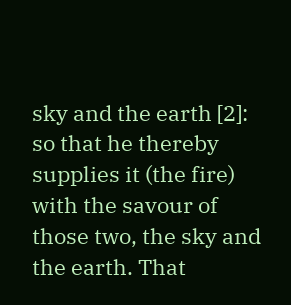sky and the earth [2]: so that he thereby supplies it (the fire) with the savour of those two, the sky and the earth. That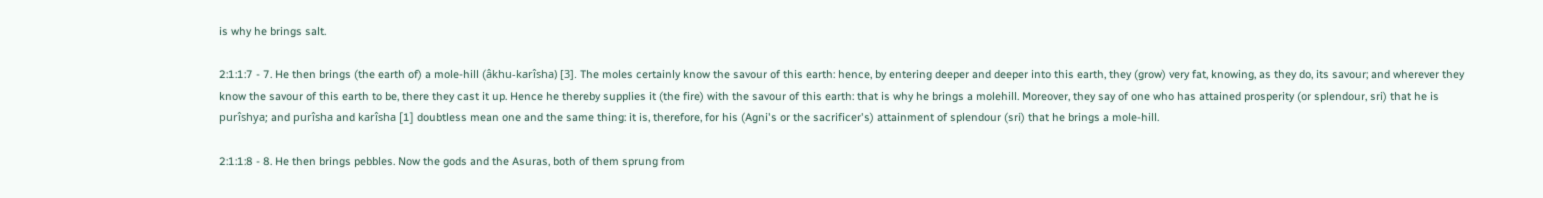is why he brings salt.

2:1:1:7 - 7. He then brings (the earth of) a mole-hill (âkhu-karîsha) [3]. The moles certainly know the savour of this earth: hence, by entering deeper and deeper into this earth, they (grow) very fat, knowing, as they do, its savour; and wherever they know the savour of this earth to be, there they cast it up. Hence he thereby supplies it (the fire) with the savour of this earth: that is why he brings a molehill. Moreover, they say of one who has attained prosperity (or splendour, sri) that he is purîshya; and purîsha and karîsha [1] doubtless mean one and the same thing: it is, therefore, for his (Agni's or the sacrificer's) attainment of splendour (sri) that he brings a mole-hill.

2:1:1:8 - 8. He then brings pebbles. Now the gods and the Asuras, both of them sprung from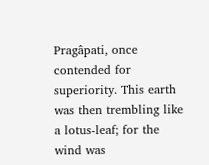Pragâpati, once contended for superiority. This earth was then trembling like a lotus-leaf; for the wind was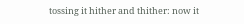tossing it hither and thither: now it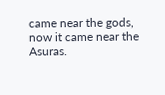came near the gods, now it came near the Asuras.